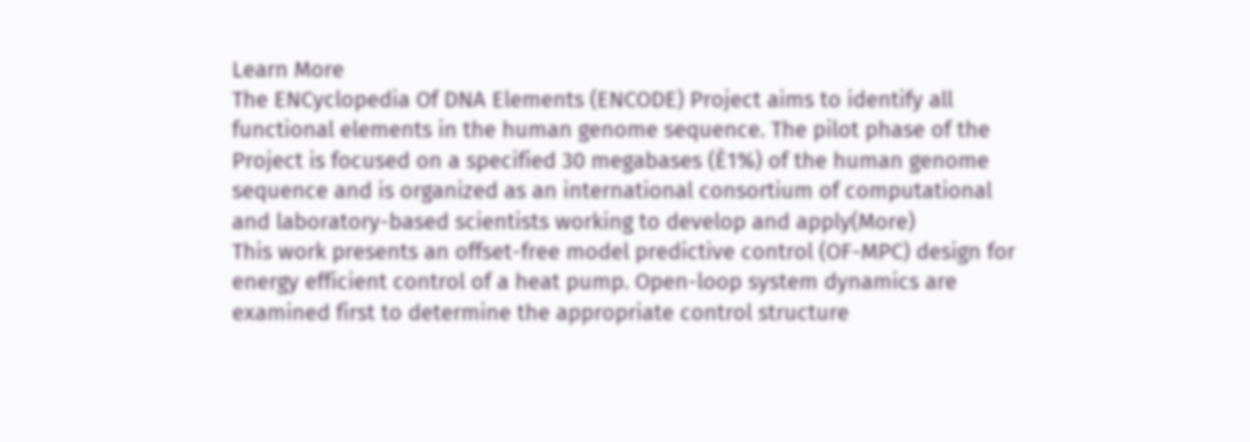Learn More
The ENCyclopedia Of DNA Elements (ENCODE) Project aims to identify all functional elements in the human genome sequence. The pilot phase of the Project is focused on a specified 30 megabases (È1%) of the human genome sequence and is organized as an international consortium of computational and laboratory-based scientists working to develop and apply(More)
This work presents an offset-free model predictive control (OF-MPC) design for energy efficient control of a heat pump. Open-loop system dynamics are examined first to determine the appropriate control structure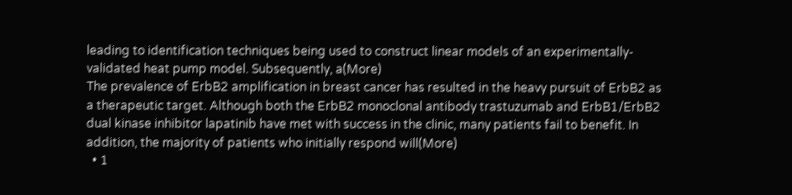leading to identification techniques being used to construct linear models of an experimentally-validated heat pump model. Subsequently, a(More)
The prevalence of ErbB2 amplification in breast cancer has resulted in the heavy pursuit of ErbB2 as a therapeutic target. Although both the ErbB2 monoclonal antibody trastuzumab and ErbB1/ErbB2 dual kinase inhibitor lapatinib have met with success in the clinic, many patients fail to benefit. In addition, the majority of patients who initially respond will(More)
  • 1